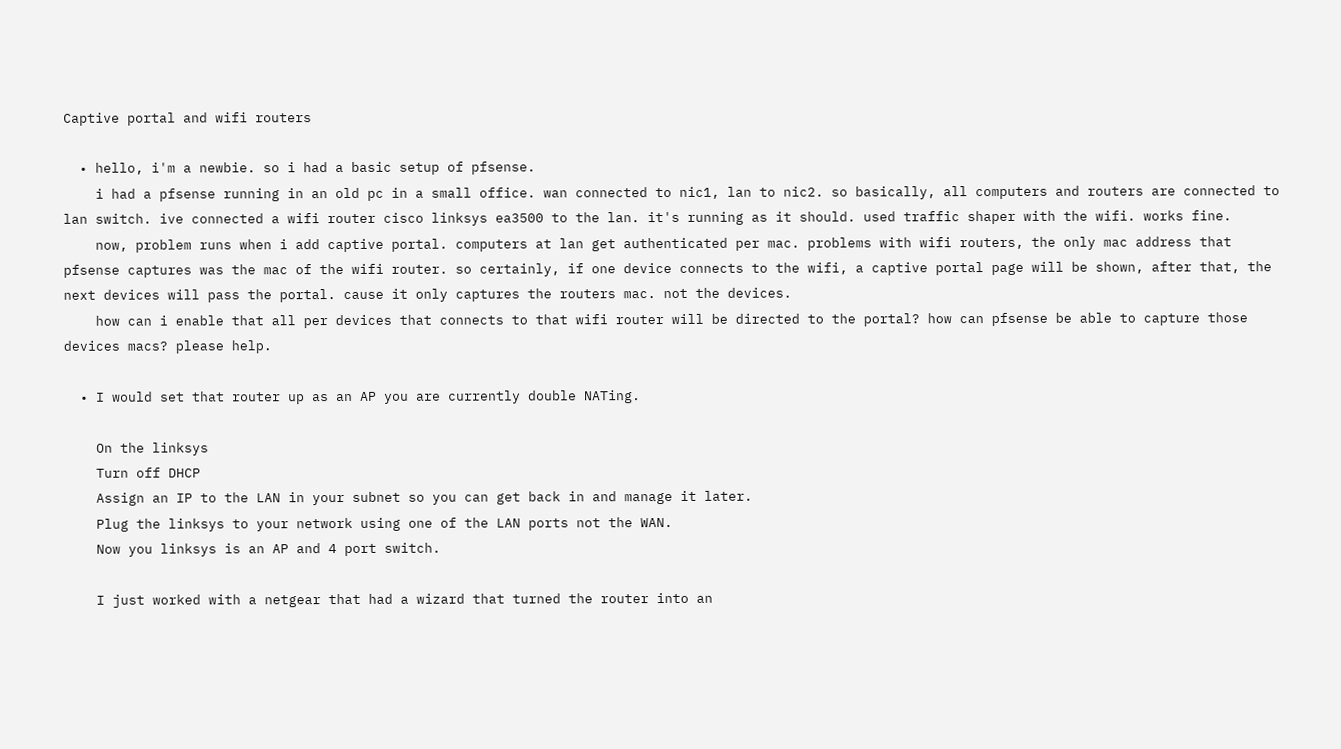Captive portal and wifi routers

  • hello, i'm a newbie. so i had a basic setup of pfsense.
    i had a pfsense running in an old pc in a small office. wan connected to nic1, lan to nic2. so basically, all computers and routers are connected to lan switch. ive connected a wifi router cisco linksys ea3500 to the lan. it's running as it should. used traffic shaper with the wifi. works fine.
    now, problem runs when i add captive portal. computers at lan get authenticated per mac. problems with wifi routers, the only mac address that pfsense captures was the mac of the wifi router. so certainly, if one device connects to the wifi, a captive portal page will be shown, after that, the next devices will pass the portal. cause it only captures the routers mac. not the devices.
    how can i enable that all per devices that connects to that wifi router will be directed to the portal? how can pfsense be able to capture those devices macs? please help.

  • I would set that router up as an AP you are currently double NATing.

    On the linksys
    Turn off DHCP
    Assign an IP to the LAN in your subnet so you can get back in and manage it later.
    Plug the linksys to your network using one of the LAN ports not the WAN.
    Now you linksys is an AP and 4 port switch.

    I just worked with a netgear that had a wizard that turned the router into an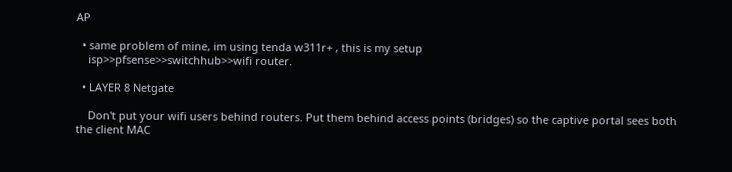AP

  • same problem of mine, im using tenda w311r+ , this is my setup
    isp>>pfsense>>switchhub>>wifi router.

  • LAYER 8 Netgate

    Don't put your wifi users behind routers. Put them behind access points (bridges) so the captive portal sees both the client MAC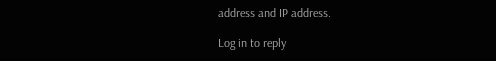address and IP address.

Log in to reply